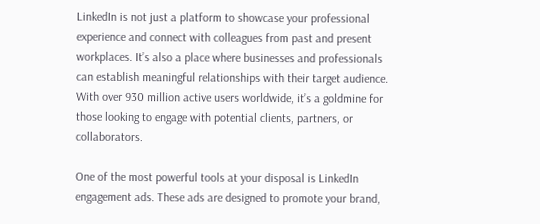LinkedIn is not just a platform to showcase your professional experience and connect with colleagues from past and present workplaces. It’s also a place where businesses and professionals can establish meaningful relationships with their target audience. With over 930 million active users worldwide, it’s a goldmine for those looking to engage with potential clients, partners, or collaborators.

One of the most powerful tools at your disposal is LinkedIn engagement ads. These ads are designed to promote your brand,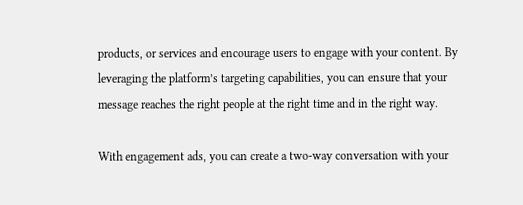products, or services and encourage users to engage with your content. By leveraging the platform’s targeting capabilities, you can ensure that your message reaches the right people at the right time and in the right way.

With engagement ads, you can create a two-way conversation with your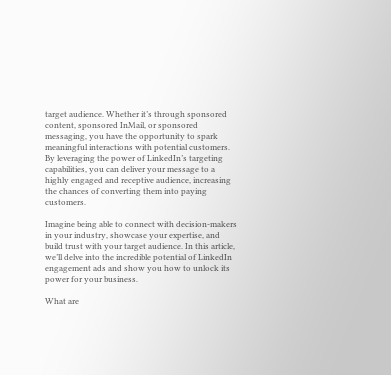target audience. Whether it’s through sponsored content, sponsored InMail, or sponsored messaging, you have the opportunity to spark meaningful interactions with potential customers. By leveraging the power of LinkedIn’s targeting capabilities, you can deliver your message to a highly engaged and receptive audience, increasing the chances of converting them into paying customers.

Imagine being able to connect with decision-makers in your industry, showcase your expertise, and build trust with your target audience. In this article, we’ll delve into the incredible potential of LinkedIn engagement ads and show you how to unlock its power for your business.

What are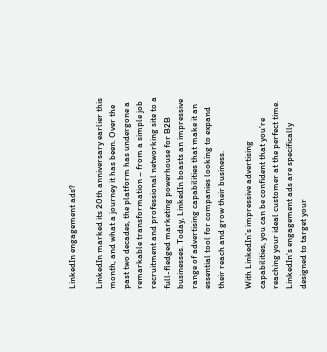LinkedIn engagement ads?

LinkedIn marked its 20th anniversary earlier this month, and what a journey it has been. Over the past two decades, the platform has undergone a remarkable transformation – from a simple job recruitment and professional networking site to a full-fledged marketing powerhouse for B2B businesses. Today, LinkedIn boasts an impressive range of advertising capabilities that make it an essential tool for companies looking to expand their reach and grow their business.

With LinkedIn’s impressive advertising capabilities, you can be confident that you’re reaching your ideal customer at the perfect time. LinkedIn’s engagement ads are specifically designed to target your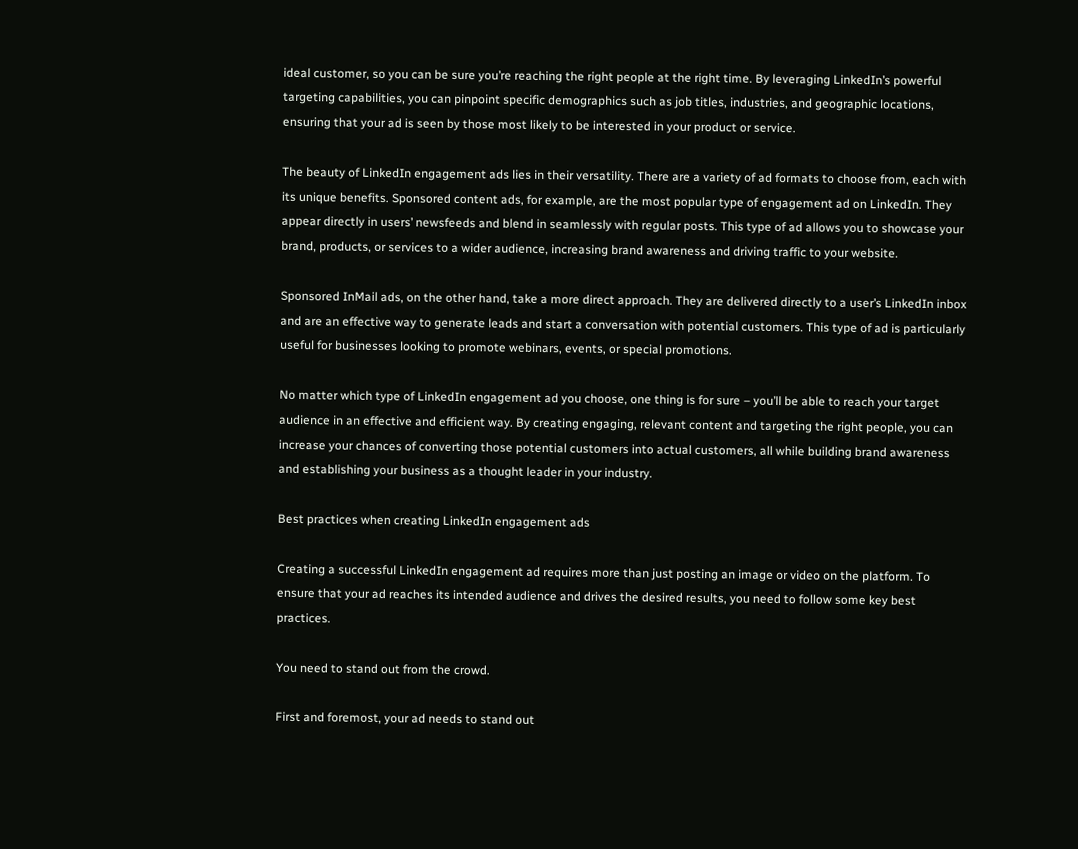ideal customer, so you can be sure you’re reaching the right people at the right time. By leveraging LinkedIn’s powerful targeting capabilities, you can pinpoint specific demographics such as job titles, industries, and geographic locations, ensuring that your ad is seen by those most likely to be interested in your product or service.

The beauty of LinkedIn engagement ads lies in their versatility. There are a variety of ad formats to choose from, each with its unique benefits. Sponsored content ads, for example, are the most popular type of engagement ad on LinkedIn. They appear directly in users’ newsfeeds and blend in seamlessly with regular posts. This type of ad allows you to showcase your brand, products, or services to a wider audience, increasing brand awareness and driving traffic to your website.

Sponsored InMail ads, on the other hand, take a more direct approach. They are delivered directly to a user’s LinkedIn inbox and are an effective way to generate leads and start a conversation with potential customers. This type of ad is particularly useful for businesses looking to promote webinars, events, or special promotions.

No matter which type of LinkedIn engagement ad you choose, one thing is for sure – you’ll be able to reach your target audience in an effective and efficient way. By creating engaging, relevant content and targeting the right people, you can increase your chances of converting those potential customers into actual customers, all while building brand awareness and establishing your business as a thought leader in your industry.

Best practices when creating LinkedIn engagement ads

Creating a successful LinkedIn engagement ad requires more than just posting an image or video on the platform. To ensure that your ad reaches its intended audience and drives the desired results, you need to follow some key best practices.

You need to stand out from the crowd.

First and foremost, your ad needs to stand out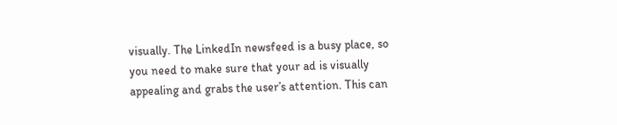visually. The LinkedIn newsfeed is a busy place, so you need to make sure that your ad is visually appealing and grabs the user’s attention. This can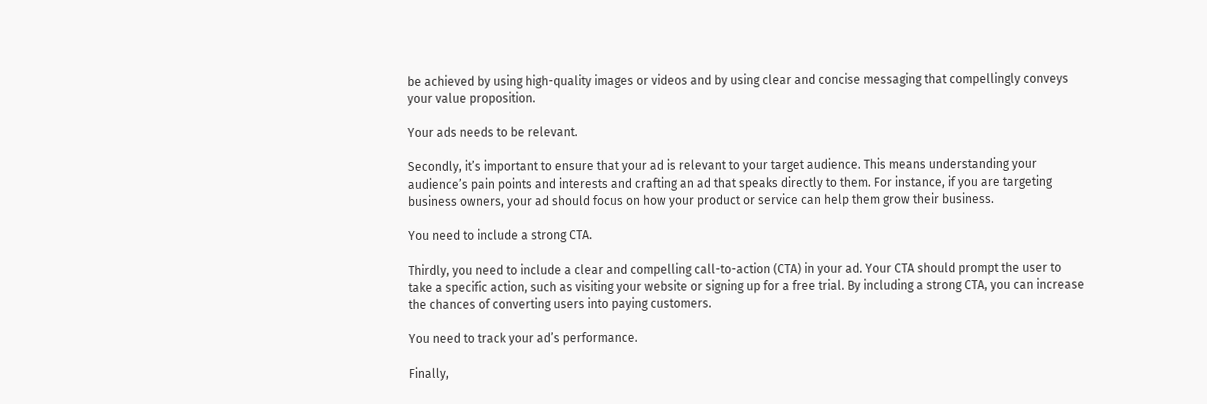be achieved by using high-quality images or videos and by using clear and concise messaging that compellingly conveys your value proposition.

Your ads needs to be relevant.

Secondly, it’s important to ensure that your ad is relevant to your target audience. This means understanding your audience’s pain points and interests and crafting an ad that speaks directly to them. For instance, if you are targeting business owners, your ad should focus on how your product or service can help them grow their business.

You need to include a strong CTA.

Thirdly, you need to include a clear and compelling call-to-action (CTA) in your ad. Your CTA should prompt the user to take a specific action, such as visiting your website or signing up for a free trial. By including a strong CTA, you can increase the chances of converting users into paying customers.

You need to track your ad’s performance.

Finally,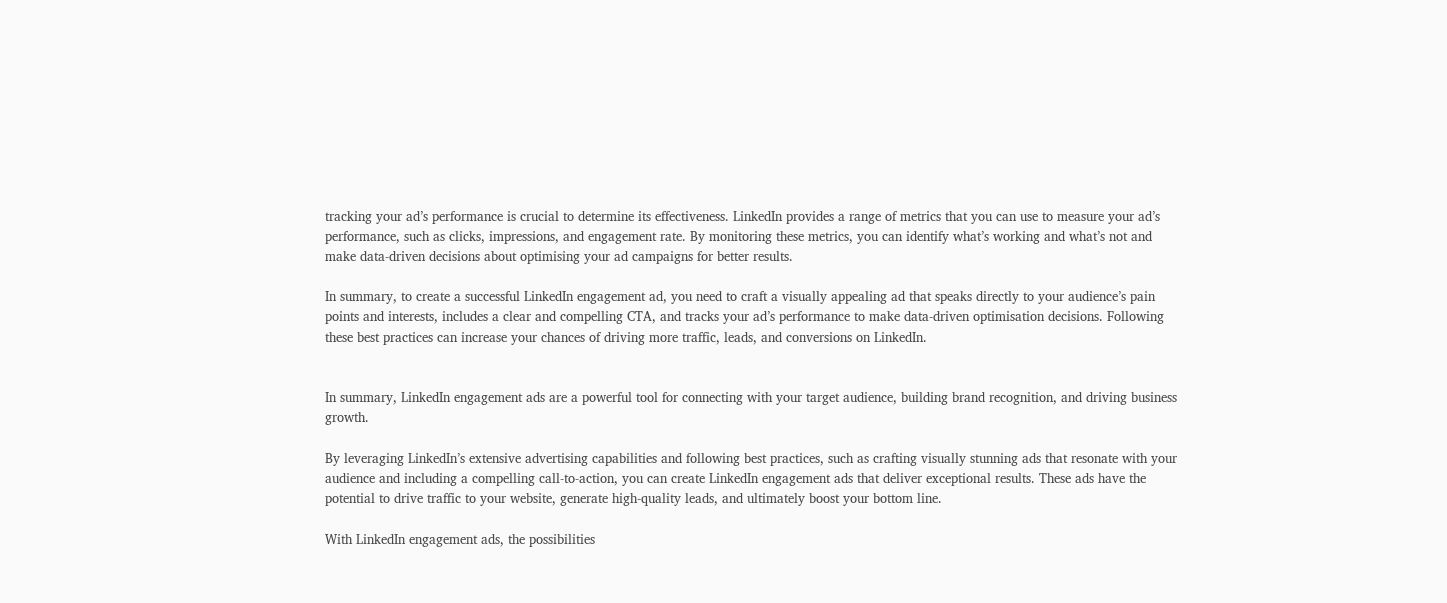tracking your ad’s performance is crucial to determine its effectiveness. LinkedIn provides a range of metrics that you can use to measure your ad’s performance, such as clicks, impressions, and engagement rate. By monitoring these metrics, you can identify what’s working and what’s not and make data-driven decisions about optimising your ad campaigns for better results.

In summary, to create a successful LinkedIn engagement ad, you need to craft a visually appealing ad that speaks directly to your audience’s pain points and interests, includes a clear and compelling CTA, and tracks your ad’s performance to make data-driven optimisation decisions. Following these best practices can increase your chances of driving more traffic, leads, and conversions on LinkedIn.


In summary, LinkedIn engagement ads are a powerful tool for connecting with your target audience, building brand recognition, and driving business growth.

By leveraging LinkedIn’s extensive advertising capabilities and following best practices, such as crafting visually stunning ads that resonate with your audience and including a compelling call-to-action, you can create LinkedIn engagement ads that deliver exceptional results. These ads have the potential to drive traffic to your website, generate high-quality leads, and ultimately boost your bottom line.

With LinkedIn engagement ads, the possibilities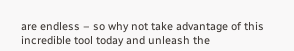are endless – so why not take advantage of this incredible tool today and unleash the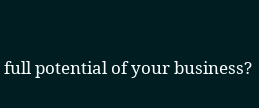full potential of your business?